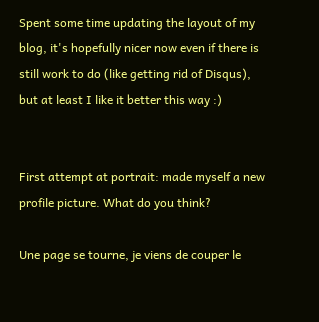Spent some time updating the layout of my blog, it's hopefully nicer now even if there is still work to do (like getting rid of Disqus), but at least I like it better this way :)


First attempt at portrait: made myself a new profile picture. What do you think?

Une page se tourne, je viens de couper le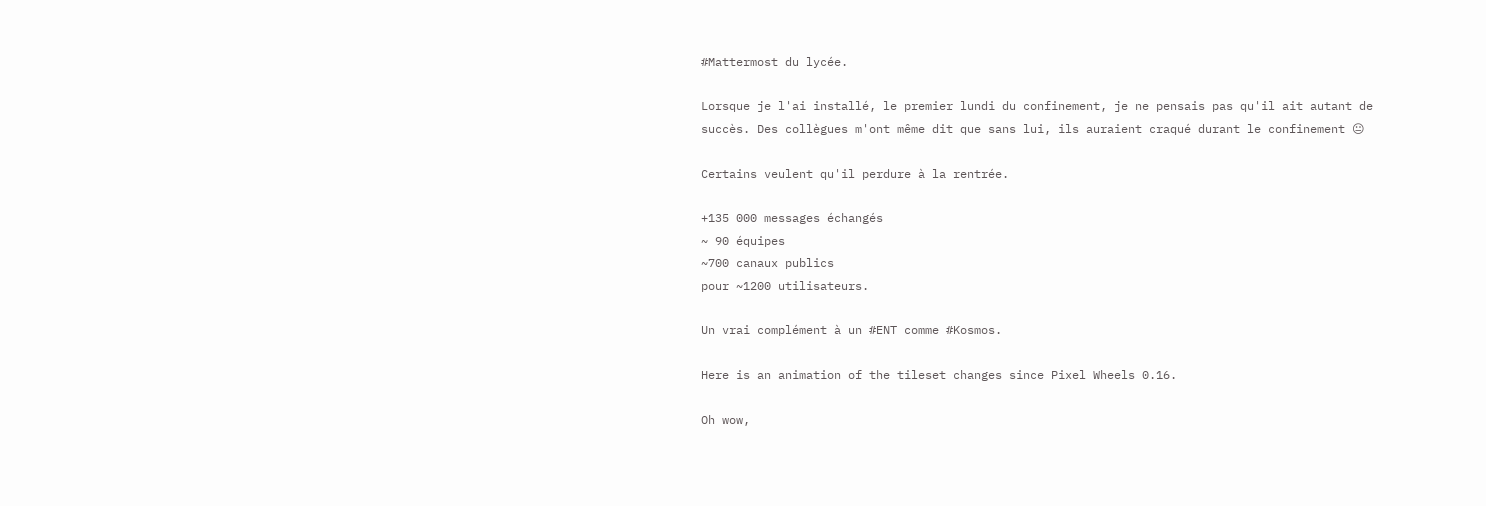#Mattermost du lycée.

Lorsque je l'ai installé, le premier lundi du confinement, je ne pensais pas qu'il ait autant de succès. Des collègues m'ont même dit que sans lui, ils auraient craqué durant le confinement 😐

Certains veulent qu'il perdure à la rentrée.

+135 000 messages échangés
~ 90 équipes
~700 canaux publics
pour ~1200 utilisateurs.

Un vrai complément à un #ENT comme #Kosmos.

Here is an animation of the tileset changes since Pixel Wheels 0.16.

Oh wow,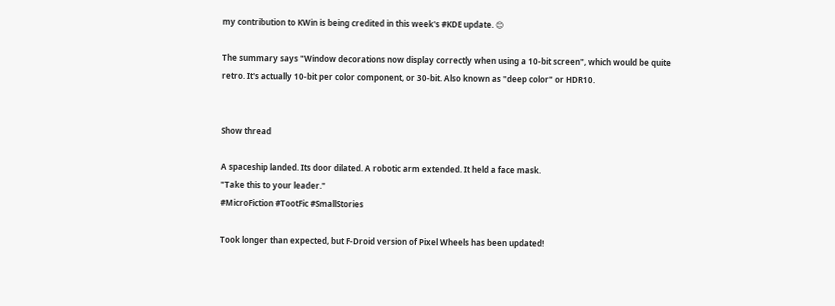my contribution to KWin is being credited in this week's #KDE update. 😊

The summary says "Window decorations now display correctly when using a 10-bit screen", which would be quite retro. It's actually 10-bit per color component, or 30-bit. Also known as "deep color" or HDR10.


Show thread

A spaceship landed. Its door dilated. A robotic arm extended. It held a face mask.
"Take this to your leader."
#MicroFiction #TootFic #SmallStories

Took longer than expected, but F-Droid version of Pixel Wheels has been updated!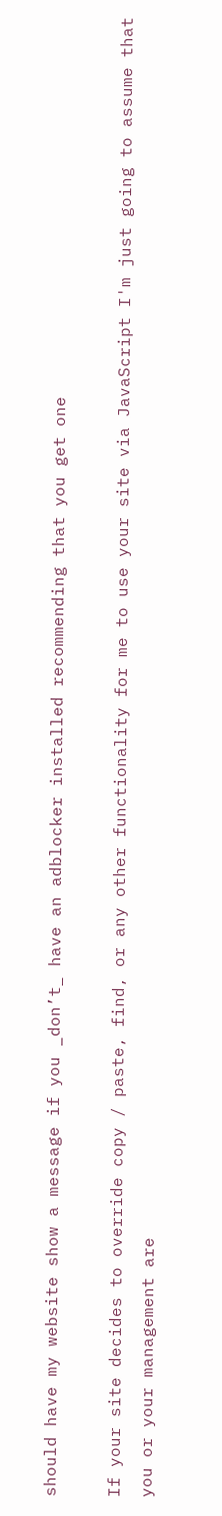should have my website show a message if you _don’t_ have an adblocker installed recommending that you get one

If your site decides to override copy / paste, find, or any other functionality for me to use your site via JavaScript I'm just going to assume that you or your management are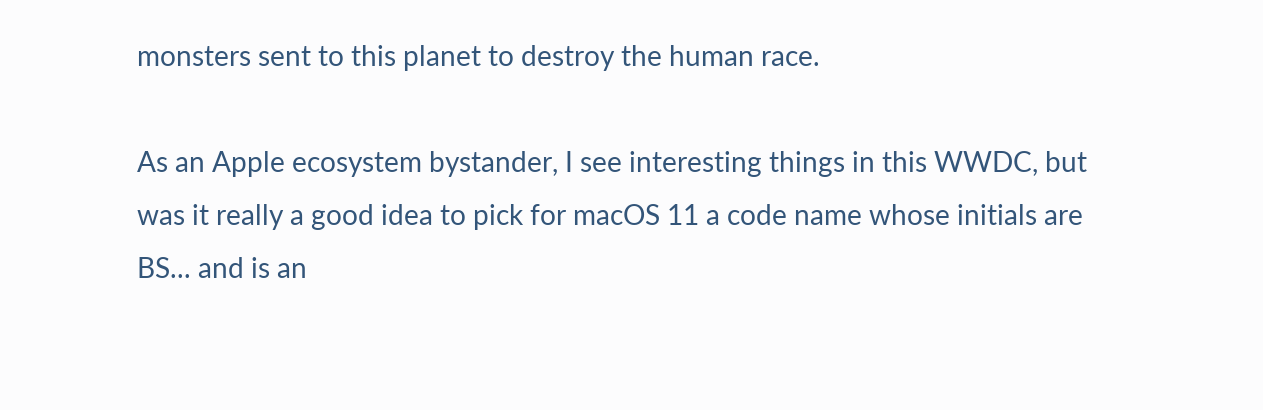monsters sent to this planet to destroy the human race.

As an Apple ecosystem bystander, I see interesting things in this WWDC, but was it really a good idea to pick for macOS 11 a code name whose initials are BS... and is an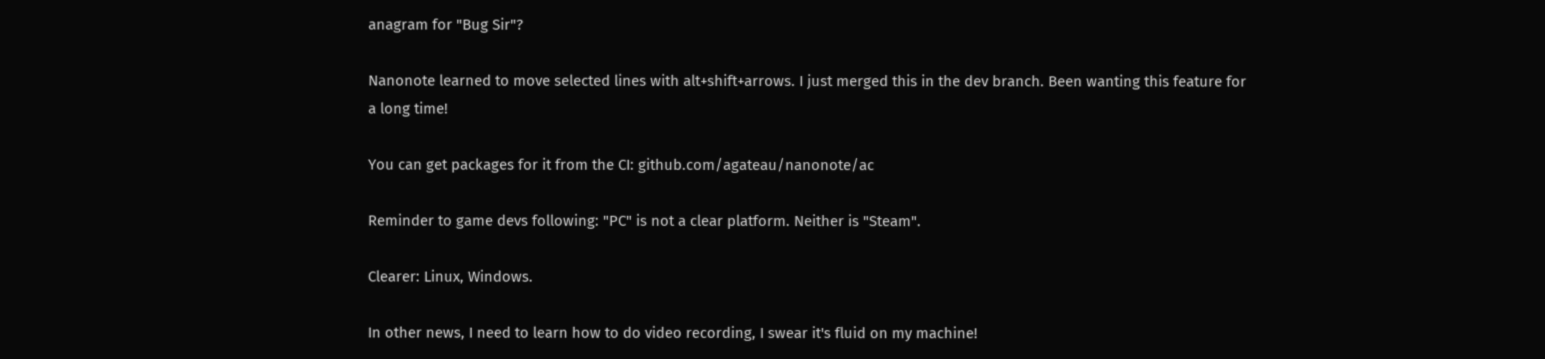anagram for "Bug Sir"?

Nanonote learned to move selected lines with alt+shift+arrows. I just merged this in the dev branch. Been wanting this feature for a long time!

You can get packages for it from the CI: github.com/agateau/nanonote/ac

Reminder to game devs following: "PC" is not a clear platform. Neither is "Steam".

Clearer: Linux, Windows.

In other news, I need to learn how to do video recording, I swear it's fluid on my machine!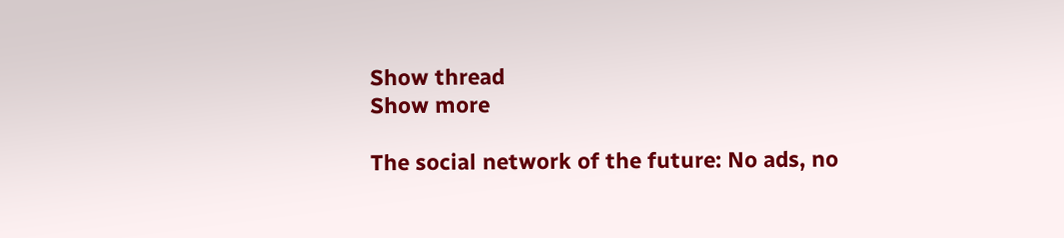Show thread
Show more

The social network of the future: No ads, no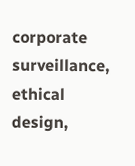corporate surveillance, ethical design,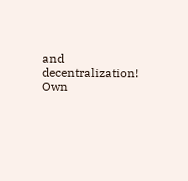and decentralization! Own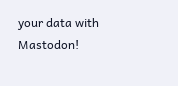your data with Mastodon!